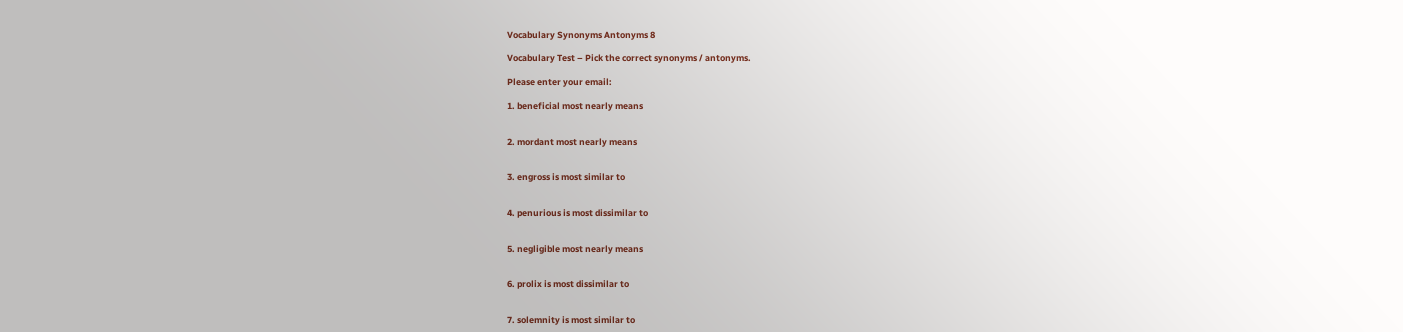Vocabulary Synonyms Antonyms 8

Vocabulary Test – Pick the correct synonyms / antonyms.

Please enter your email:

1. beneficial most nearly means


2. mordant most nearly means


3. engross is most similar to


4. penurious is most dissimilar to


5. negligible most nearly means


6. prolix is most dissimilar to


7. solemnity is most similar to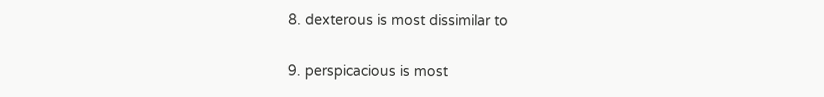8. dexterous is most dissimilar to


9. perspicacious is most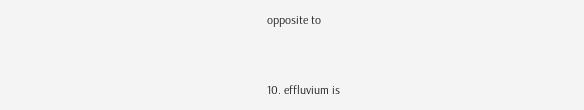opposite to


10. effluvium is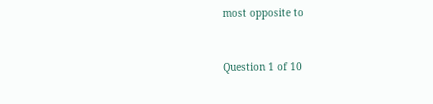most opposite to


Question 1 of 10